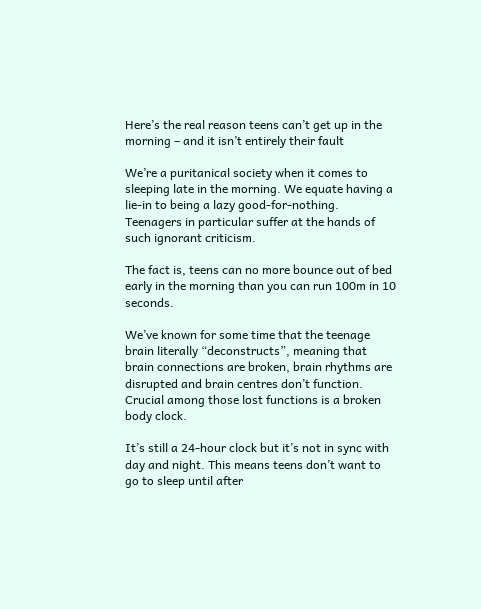Here’s the real reason teens can’t get up in the morning – and it isn’t entirely their fault

We’re a puritanical society when it comes to sleeping late in the morning. We equate having a lie-in to being a lazy good-for-nothing. Teenagers in particular suffer at the hands of such ignorant criticism.

The fact is, teens can no more bounce out of bed early in the morning than you can run 100m in 10 seconds.

We’ve known for some time that the teenage brain literally “deconstructs”, meaning that brain connections are broken, brain rhythms are disrupted and brain centres don’t function. Crucial among those lost functions is a broken body clock.

It’s still a 24-hour clock but it’s not in sync with day and night. This means teens don’t want to go to sleep until after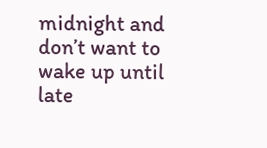midnight and don’t want to wake up until late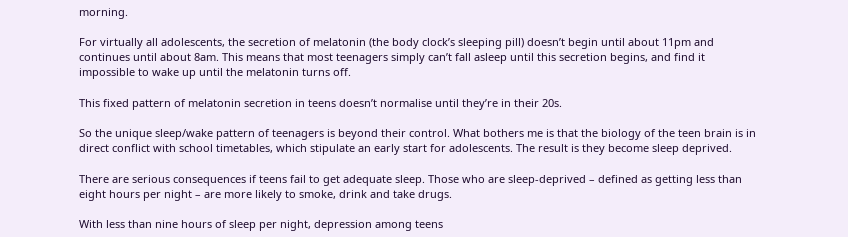morning.

For virtually all adolescents, the secretion of melatonin (the body clock’s sleeping pill) doesn’t begin until about 11pm and continues until about 8am. This means that most teenagers simply can’t fall asleep until this secretion begins, and find it impossible to wake up until the melatonin turns off.

This fixed pattern of melatonin secretion in teens doesn’t normalise until they’re in their 20s.

So the unique sleep/wake pattern of teenagers is beyond their control. What bothers me is that the biology of the teen brain is in direct conflict with school timetables, which stipulate an early start for adolescents. The result is they become sleep deprived.

There are serious consequences if teens fail to get adequate sleep. Those who are sleep-deprived – defined as getting less than eight hours per night – are more likely to smoke, drink and take drugs.

With less than nine hours of sleep per night, depression among teens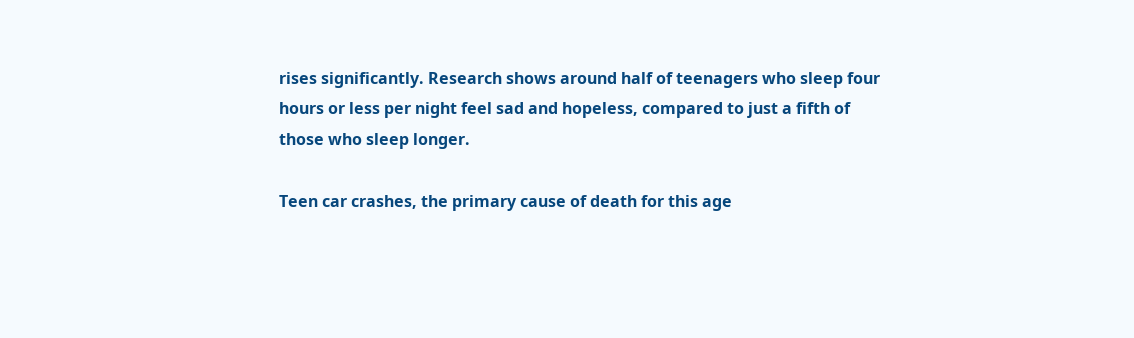rises significantly. Research shows around half of teenagers who sleep four hours or less per night feel sad and hopeless, compared to just a fifth of those who sleep longer.

Teen car crashes, the primary cause of death for this age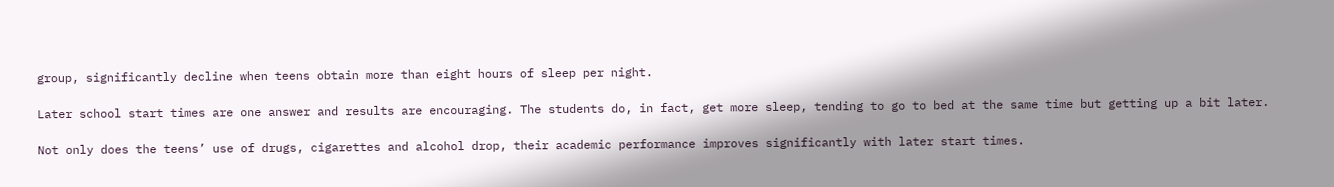group, significantly decline when teens obtain more than eight hours of sleep per night.

Later school start times are one answer and results are encouraging. The students do, in fact, get more sleep, tending to go to bed at the same time but getting up a bit later.

Not only does the teens’ use of drugs, cigarettes and alcohol drop, their academic performance improves significantly with later start times.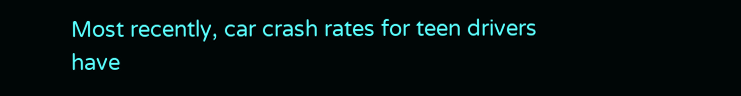Most recently, car crash rates for teen drivers have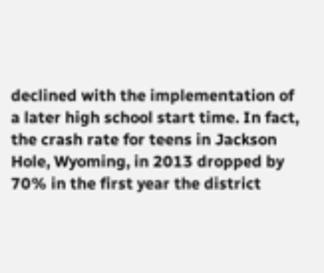declined with the implementation of a later high school start time. In fact, the crash rate for teens in Jackson Hole, Wyoming, in 2013 dropped by 70% in the first year the district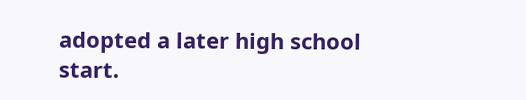adopted a later high school start.